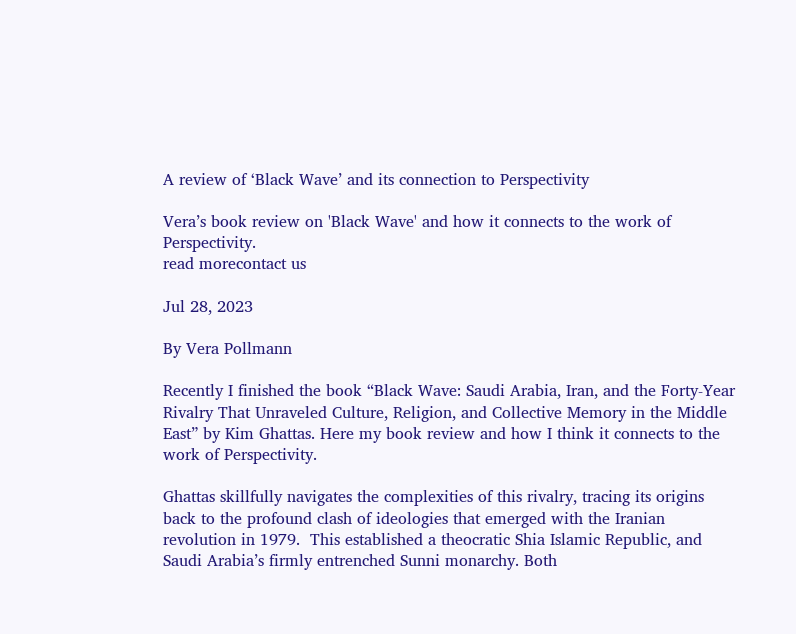A review of ‘Black Wave’ and its connection to Perspectivity

Vera’s book review on 'Black Wave' and how it connects to the work of Perspectivity.
read morecontact us

Jul 28, 2023

By Vera Pollmann

Recently I finished the book “Black Wave: Saudi Arabia, Iran, and the Forty-Year Rivalry That Unraveled Culture, Religion, and Collective Memory in the Middle East” by Kim Ghattas. Here my book review and how I think it connects to the work of Perspectivity.

Ghattas skillfully navigates the complexities of this rivalry, tracing its origins back to the profound clash of ideologies that emerged with the Iranian revolution in 1979.  This established a theocratic Shia Islamic Republic, and Saudi Arabia’s firmly entrenched Sunni monarchy. Both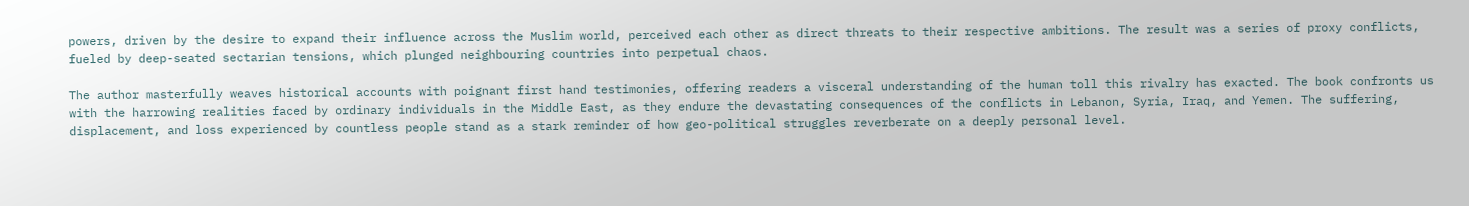powers, driven by the desire to expand their influence across the Muslim world, perceived each other as direct threats to their respective ambitions. The result was a series of proxy conflicts, fueled by deep-seated sectarian tensions, which plunged neighbouring countries into perpetual chaos.

The author masterfully weaves historical accounts with poignant first hand testimonies, offering readers a visceral understanding of the human toll this rivalry has exacted. The book confronts us with the harrowing realities faced by ordinary individuals in the Middle East, as they endure the devastating consequences of the conflicts in Lebanon, Syria, Iraq, and Yemen. The suffering, displacement, and loss experienced by countless people stand as a stark reminder of how geo-political struggles reverberate on a deeply personal level.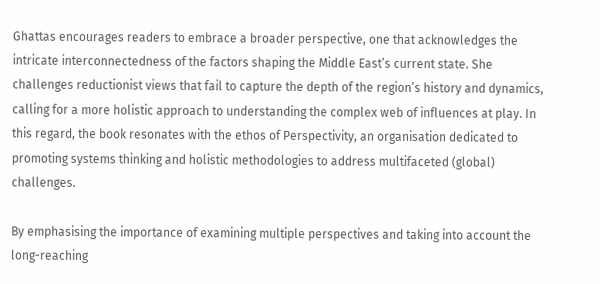Ghattas encourages readers to embrace a broader perspective, one that acknowledges the intricate interconnectedness of the factors shaping the Middle East’s current state. She challenges reductionist views that fail to capture the depth of the region’s history and dynamics, calling for a more holistic approach to understanding the complex web of influences at play. In this regard, the book resonates with the ethos of Perspectivity, an organisation dedicated to promoting systems thinking and holistic methodologies to address multifaceted (global) challenges.

By emphasising the importance of examining multiple perspectives and taking into account the long-reaching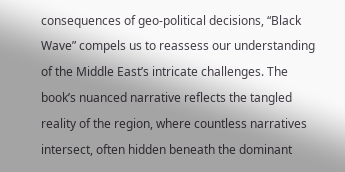consequences of geo-political decisions, “Black Wave” compels us to reassess our understanding of the Middle East’s intricate challenges. The book’s nuanced narrative reflects the tangled reality of the region, where countless narratives intersect, often hidden beneath the dominant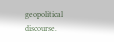geopolitical discourse.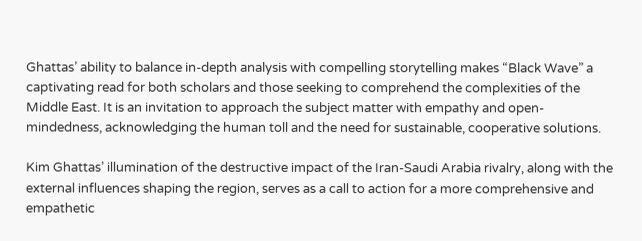Ghattas’ ability to balance in-depth analysis with compelling storytelling makes “Black Wave” a captivating read for both scholars and those seeking to comprehend the complexities of the Middle East. It is an invitation to approach the subject matter with empathy and open-mindedness, acknowledging the human toll and the need for sustainable, cooperative solutions.

Kim Ghattas’ illumination of the destructive impact of the Iran-Saudi Arabia rivalry, along with the external influences shaping the region, serves as a call to action for a more comprehensive and empathetic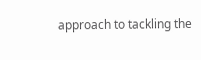approach to tackling the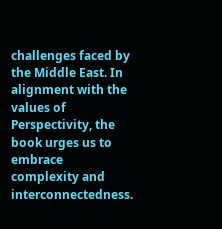challenges faced by the Middle East. In alignment with the values of Perspectivity, the book urges us to embrace complexity and interconnectedness.